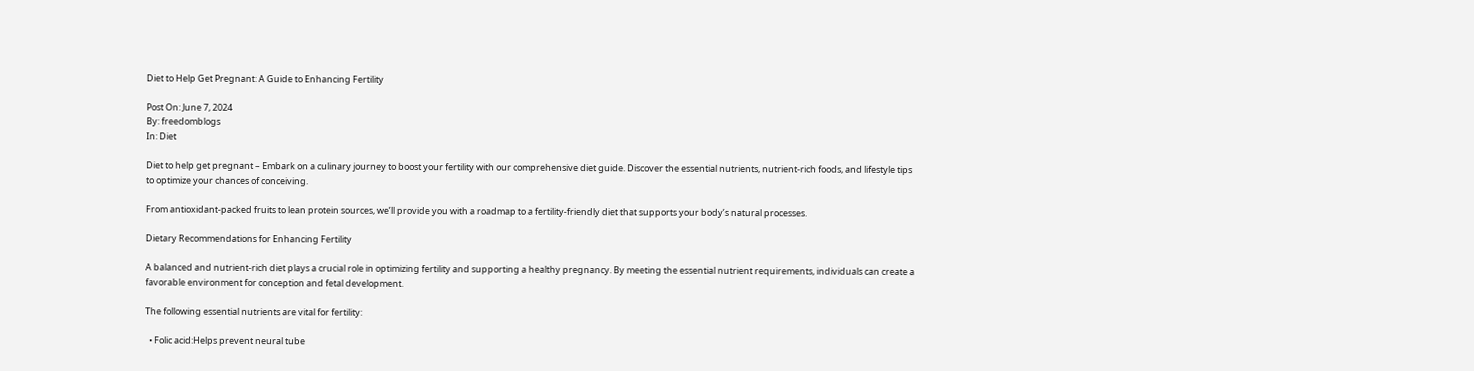Diet to Help Get Pregnant: A Guide to Enhancing Fertility

Post On: June 7, 2024
By: freedomblogs
In: Diet

Diet to help get pregnant – Embark on a culinary journey to boost your fertility with our comprehensive diet guide. Discover the essential nutrients, nutrient-rich foods, and lifestyle tips to optimize your chances of conceiving.

From antioxidant-packed fruits to lean protein sources, we’ll provide you with a roadmap to a fertility-friendly diet that supports your body’s natural processes.

Dietary Recommendations for Enhancing Fertility

A balanced and nutrient-rich diet plays a crucial role in optimizing fertility and supporting a healthy pregnancy. By meeting the essential nutrient requirements, individuals can create a favorable environment for conception and fetal development.

The following essential nutrients are vital for fertility:

  • Folic acid:Helps prevent neural tube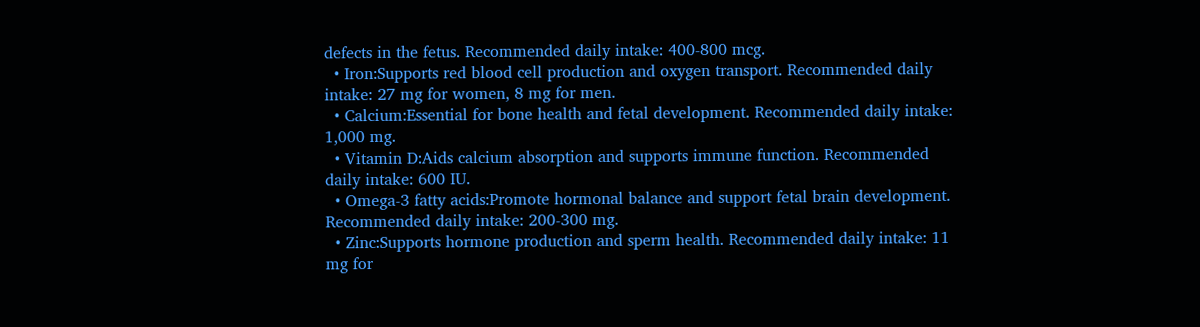defects in the fetus. Recommended daily intake: 400-800 mcg.
  • Iron:Supports red blood cell production and oxygen transport. Recommended daily intake: 27 mg for women, 8 mg for men.
  • Calcium:Essential for bone health and fetal development. Recommended daily intake: 1,000 mg.
  • Vitamin D:Aids calcium absorption and supports immune function. Recommended daily intake: 600 IU.
  • Omega-3 fatty acids:Promote hormonal balance and support fetal brain development. Recommended daily intake: 200-300 mg.
  • Zinc:Supports hormone production and sperm health. Recommended daily intake: 11 mg for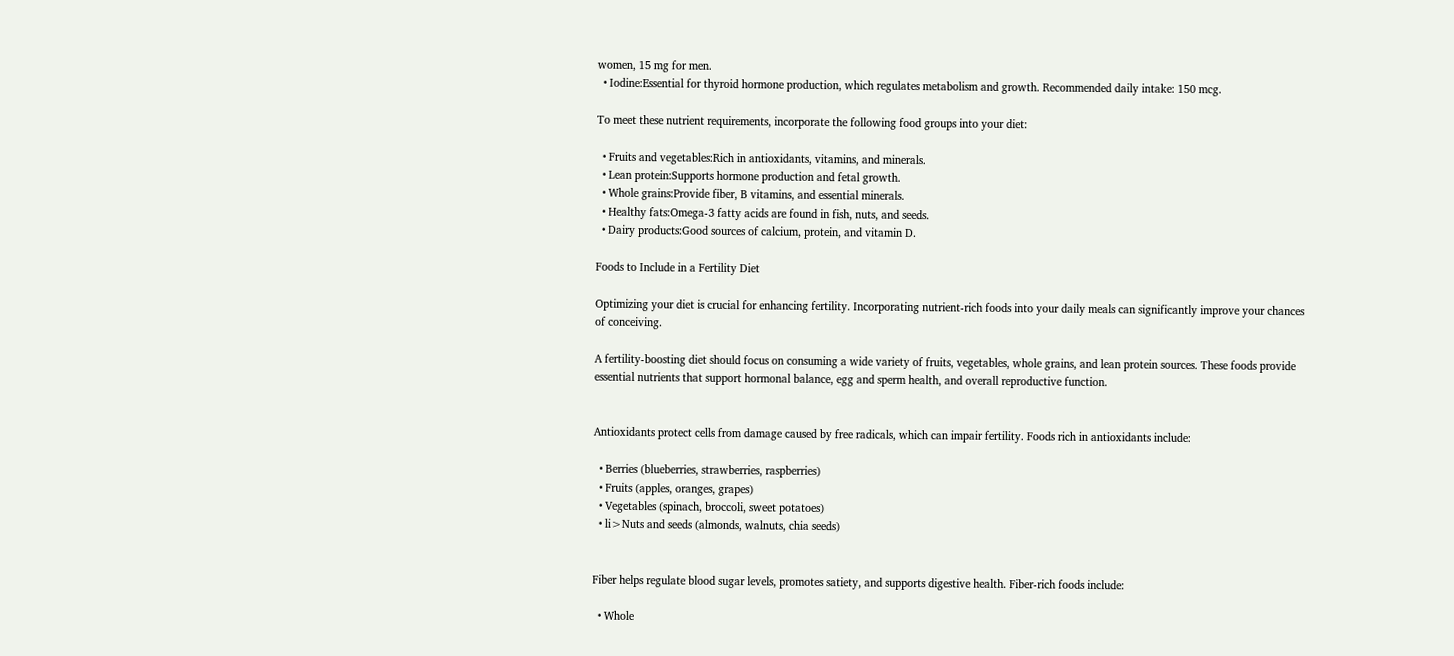women, 15 mg for men.
  • Iodine:Essential for thyroid hormone production, which regulates metabolism and growth. Recommended daily intake: 150 mcg.

To meet these nutrient requirements, incorporate the following food groups into your diet:

  • Fruits and vegetables:Rich in antioxidants, vitamins, and minerals.
  • Lean protein:Supports hormone production and fetal growth.
  • Whole grains:Provide fiber, B vitamins, and essential minerals.
  • Healthy fats:Omega-3 fatty acids are found in fish, nuts, and seeds.
  • Dairy products:Good sources of calcium, protein, and vitamin D.

Foods to Include in a Fertility Diet

Optimizing your diet is crucial for enhancing fertility. Incorporating nutrient-rich foods into your daily meals can significantly improve your chances of conceiving.

A fertility-boosting diet should focus on consuming a wide variety of fruits, vegetables, whole grains, and lean protein sources. These foods provide essential nutrients that support hormonal balance, egg and sperm health, and overall reproductive function.


Antioxidants protect cells from damage caused by free radicals, which can impair fertility. Foods rich in antioxidants include:

  • Berries (blueberries, strawberries, raspberries)
  • Fruits (apples, oranges, grapes)
  • Vegetables (spinach, broccoli, sweet potatoes)
  • li>Nuts and seeds (almonds, walnuts, chia seeds)


Fiber helps regulate blood sugar levels, promotes satiety, and supports digestive health. Fiber-rich foods include:

  • Whole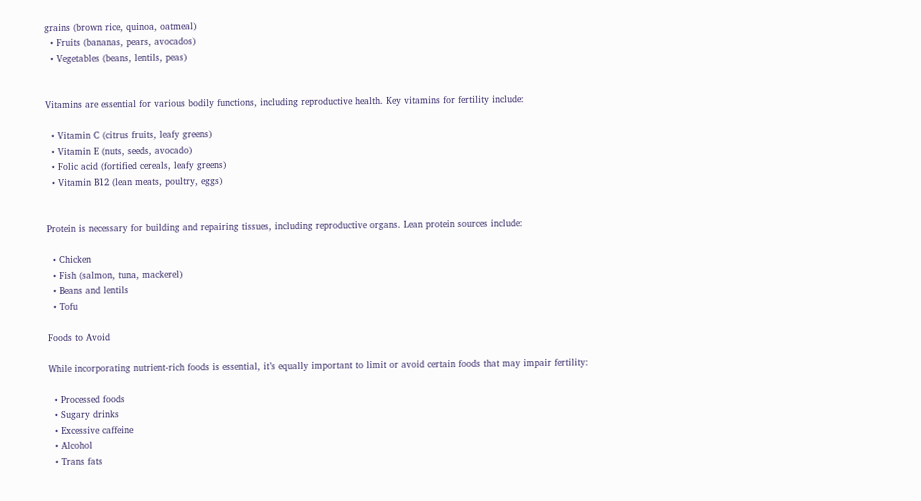grains (brown rice, quinoa, oatmeal)
  • Fruits (bananas, pears, avocados)
  • Vegetables (beans, lentils, peas)


Vitamins are essential for various bodily functions, including reproductive health. Key vitamins for fertility include:

  • Vitamin C (citrus fruits, leafy greens)
  • Vitamin E (nuts, seeds, avocado)
  • Folic acid (fortified cereals, leafy greens)
  • Vitamin B12 (lean meats, poultry, eggs)


Protein is necessary for building and repairing tissues, including reproductive organs. Lean protein sources include:

  • Chicken
  • Fish (salmon, tuna, mackerel)
  • Beans and lentils
  • Tofu

Foods to Avoid

While incorporating nutrient-rich foods is essential, it’s equally important to limit or avoid certain foods that may impair fertility:

  • Processed foods
  • Sugary drinks
  • Excessive caffeine
  • Alcohol
  • Trans fats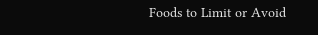Foods to Limit or Avoid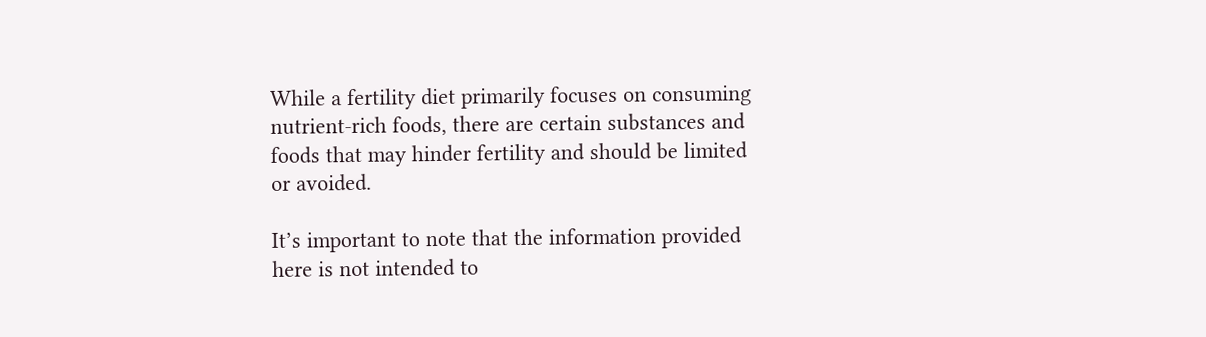While a fertility diet primarily focuses on consuming nutrient-rich foods, there are certain substances and foods that may hinder fertility and should be limited or avoided.

It’s important to note that the information provided here is not intended to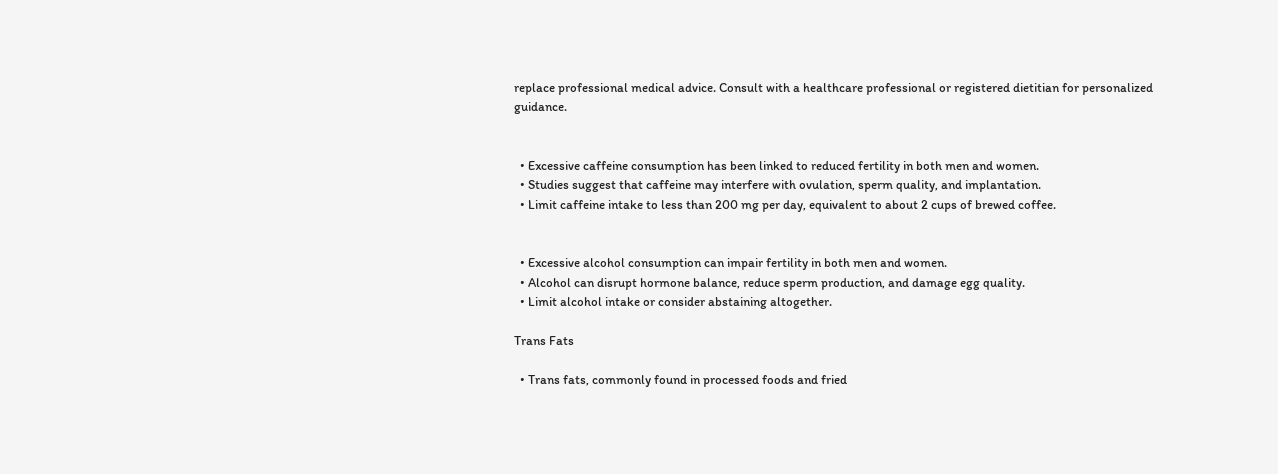replace professional medical advice. Consult with a healthcare professional or registered dietitian for personalized guidance.


  • Excessive caffeine consumption has been linked to reduced fertility in both men and women.
  • Studies suggest that caffeine may interfere with ovulation, sperm quality, and implantation.
  • Limit caffeine intake to less than 200 mg per day, equivalent to about 2 cups of brewed coffee.


  • Excessive alcohol consumption can impair fertility in both men and women.
  • Alcohol can disrupt hormone balance, reduce sperm production, and damage egg quality.
  • Limit alcohol intake or consider abstaining altogether.

Trans Fats

  • Trans fats, commonly found in processed foods and fried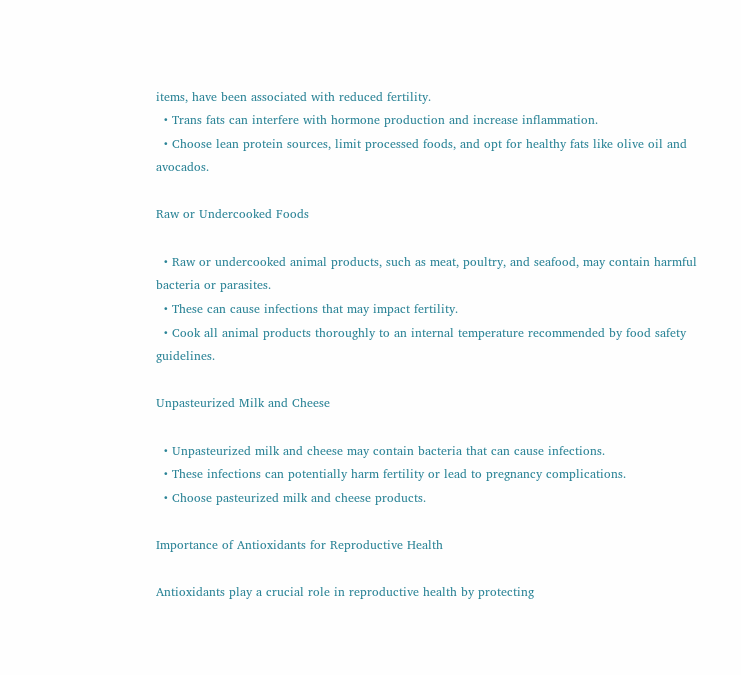items, have been associated with reduced fertility.
  • Trans fats can interfere with hormone production and increase inflammation.
  • Choose lean protein sources, limit processed foods, and opt for healthy fats like olive oil and avocados.

Raw or Undercooked Foods

  • Raw or undercooked animal products, such as meat, poultry, and seafood, may contain harmful bacteria or parasites.
  • These can cause infections that may impact fertility.
  • Cook all animal products thoroughly to an internal temperature recommended by food safety guidelines.

Unpasteurized Milk and Cheese

  • Unpasteurized milk and cheese may contain bacteria that can cause infections.
  • These infections can potentially harm fertility or lead to pregnancy complications.
  • Choose pasteurized milk and cheese products.

Importance of Antioxidants for Reproductive Health

Antioxidants play a crucial role in reproductive health by protecting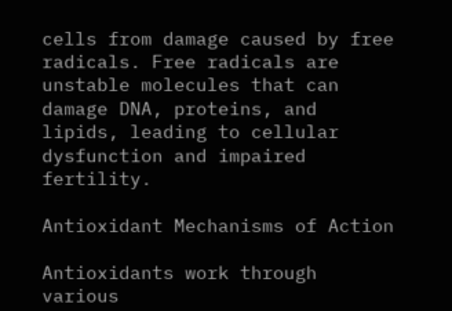cells from damage caused by free radicals. Free radicals are unstable molecules that can damage DNA, proteins, and lipids, leading to cellular dysfunction and impaired fertility.

Antioxidant Mechanisms of Action

Antioxidants work through various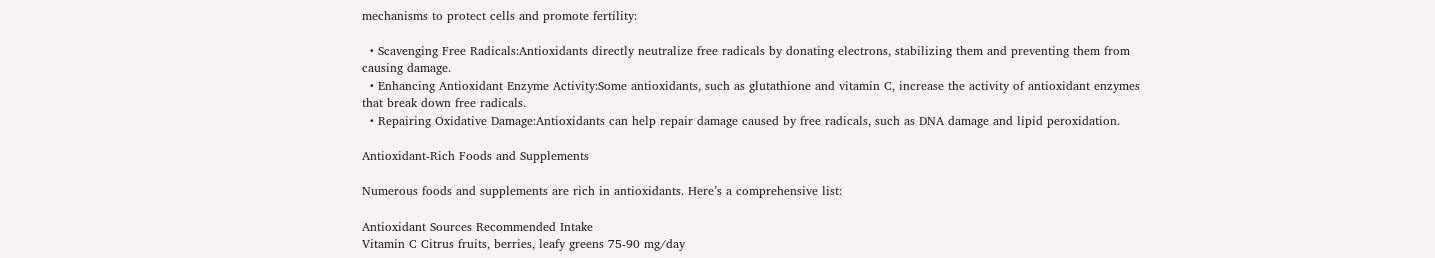mechanisms to protect cells and promote fertility:

  • Scavenging Free Radicals:Antioxidants directly neutralize free radicals by donating electrons, stabilizing them and preventing them from causing damage.
  • Enhancing Antioxidant Enzyme Activity:Some antioxidants, such as glutathione and vitamin C, increase the activity of antioxidant enzymes that break down free radicals.
  • Repairing Oxidative Damage:Antioxidants can help repair damage caused by free radicals, such as DNA damage and lipid peroxidation.

Antioxidant-Rich Foods and Supplements

Numerous foods and supplements are rich in antioxidants. Here’s a comprehensive list:

Antioxidant Sources Recommended Intake
Vitamin C Citrus fruits, berries, leafy greens 75-90 mg/day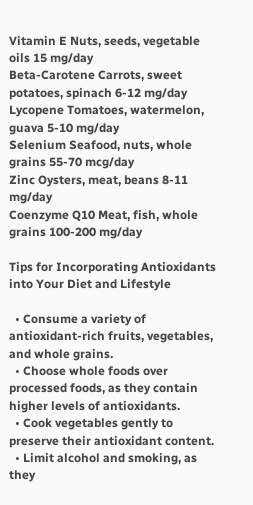Vitamin E Nuts, seeds, vegetable oils 15 mg/day
Beta-Carotene Carrots, sweet potatoes, spinach 6-12 mg/day
Lycopene Tomatoes, watermelon, guava 5-10 mg/day
Selenium Seafood, nuts, whole grains 55-70 mcg/day
Zinc Oysters, meat, beans 8-11 mg/day
Coenzyme Q10 Meat, fish, whole grains 100-200 mg/day

Tips for Incorporating Antioxidants into Your Diet and Lifestyle

  • Consume a variety of antioxidant-rich fruits, vegetables, and whole grains.
  • Choose whole foods over processed foods, as they contain higher levels of antioxidants.
  • Cook vegetables gently to preserve their antioxidant content.
  • Limit alcohol and smoking, as they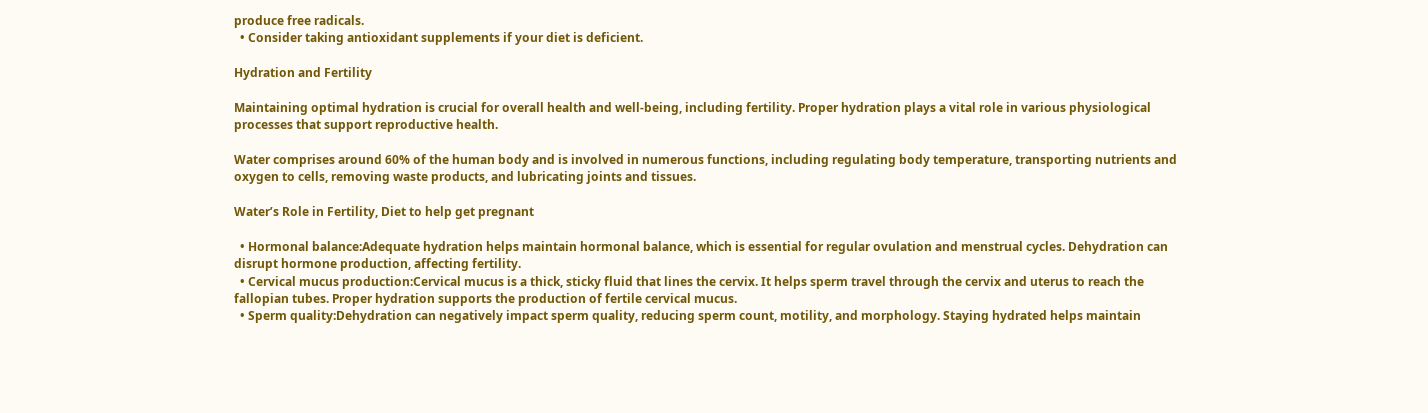produce free radicals.
  • Consider taking antioxidant supplements if your diet is deficient.

Hydration and Fertility

Maintaining optimal hydration is crucial for overall health and well-being, including fertility. Proper hydration plays a vital role in various physiological processes that support reproductive health.

Water comprises around 60% of the human body and is involved in numerous functions, including regulating body temperature, transporting nutrients and oxygen to cells, removing waste products, and lubricating joints and tissues.

Water’s Role in Fertility, Diet to help get pregnant

  • Hormonal balance:Adequate hydration helps maintain hormonal balance, which is essential for regular ovulation and menstrual cycles. Dehydration can disrupt hormone production, affecting fertility.
  • Cervical mucus production:Cervical mucus is a thick, sticky fluid that lines the cervix. It helps sperm travel through the cervix and uterus to reach the fallopian tubes. Proper hydration supports the production of fertile cervical mucus.
  • Sperm quality:Dehydration can negatively impact sperm quality, reducing sperm count, motility, and morphology. Staying hydrated helps maintain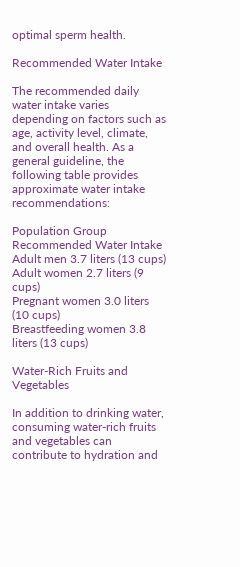optimal sperm health.

Recommended Water Intake

The recommended daily water intake varies depending on factors such as age, activity level, climate, and overall health. As a general guideline, the following table provides approximate water intake recommendations:

Population Group Recommended Water Intake
Adult men 3.7 liters (13 cups)
Adult women 2.7 liters (9 cups)
Pregnant women 3.0 liters (10 cups)
Breastfeeding women 3.8 liters (13 cups)

Water-Rich Fruits and Vegetables

In addition to drinking water, consuming water-rich fruits and vegetables can contribute to hydration and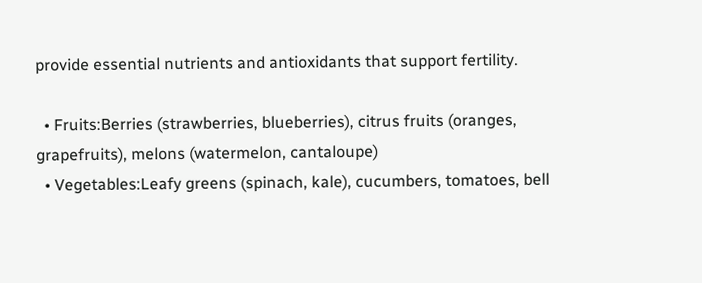provide essential nutrients and antioxidants that support fertility.

  • Fruits:Berries (strawberries, blueberries), citrus fruits (oranges, grapefruits), melons (watermelon, cantaloupe)
  • Vegetables:Leafy greens (spinach, kale), cucumbers, tomatoes, bell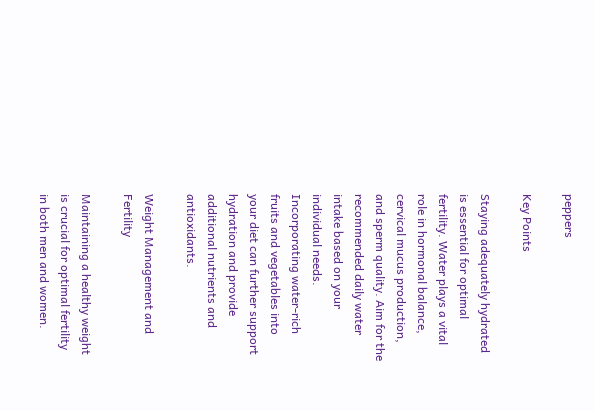peppers

Key Points

Staying adequately hydrated is essential for optimal fertility. Water plays a vital role in hormonal balance, cervical mucus production, and sperm quality. Aim for the recommended daily water intake based on your individual needs. Incorporating water-rich fruits and vegetables into your diet can further support hydration and provide additional nutrients and antioxidants.

Weight Management and Fertility

Maintaining a healthy weight is crucial for optimal fertility in both men and women.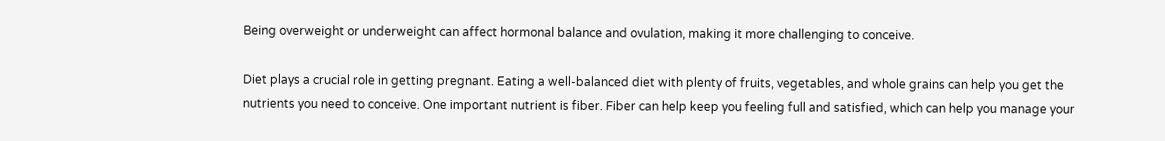Being overweight or underweight can affect hormonal balance and ovulation, making it more challenging to conceive.

Diet plays a crucial role in getting pregnant. Eating a well-balanced diet with plenty of fruits, vegetables, and whole grains can help you get the nutrients you need to conceive. One important nutrient is fiber. Fiber can help keep you feeling full and satisfied, which can help you manage your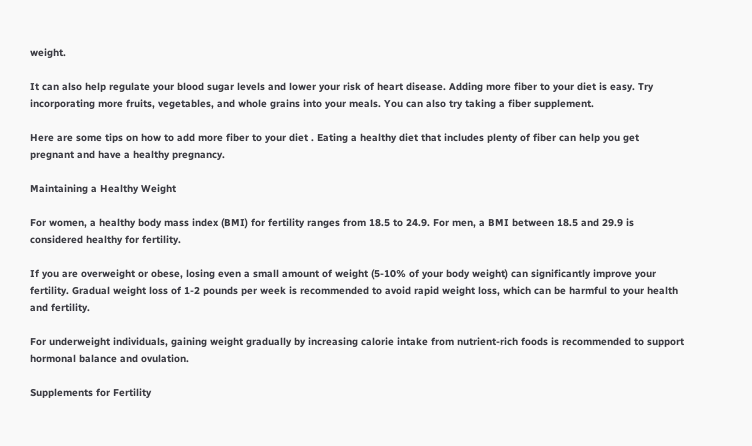weight.

It can also help regulate your blood sugar levels and lower your risk of heart disease. Adding more fiber to your diet is easy. Try incorporating more fruits, vegetables, and whole grains into your meals. You can also try taking a fiber supplement.

Here are some tips on how to add more fiber to your diet . Eating a healthy diet that includes plenty of fiber can help you get pregnant and have a healthy pregnancy.

Maintaining a Healthy Weight

For women, a healthy body mass index (BMI) for fertility ranges from 18.5 to 24.9. For men, a BMI between 18.5 and 29.9 is considered healthy for fertility.

If you are overweight or obese, losing even a small amount of weight (5-10% of your body weight) can significantly improve your fertility. Gradual weight loss of 1-2 pounds per week is recommended to avoid rapid weight loss, which can be harmful to your health and fertility.

For underweight individuals, gaining weight gradually by increasing calorie intake from nutrient-rich foods is recommended to support hormonal balance and ovulation.

Supplements for Fertility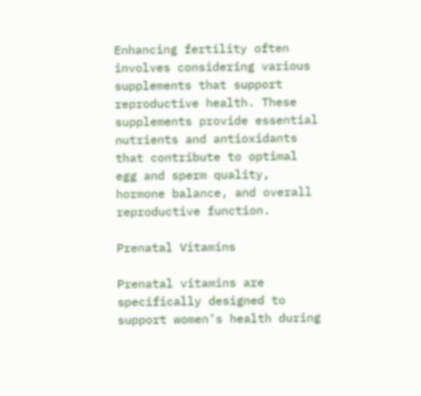Enhancing fertility often involves considering various supplements that support reproductive health. These supplements provide essential nutrients and antioxidants that contribute to optimal egg and sperm quality, hormone balance, and overall reproductive function.

Prenatal Vitamins

Prenatal vitamins are specifically designed to support women’s health during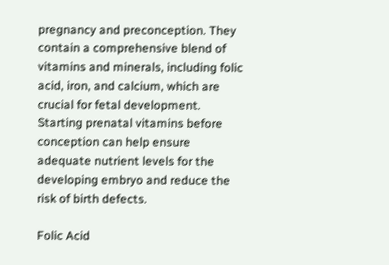pregnancy and preconception. They contain a comprehensive blend of vitamins and minerals, including folic acid, iron, and calcium, which are crucial for fetal development. Starting prenatal vitamins before conception can help ensure adequate nutrient levels for the developing embryo and reduce the risk of birth defects.

Folic Acid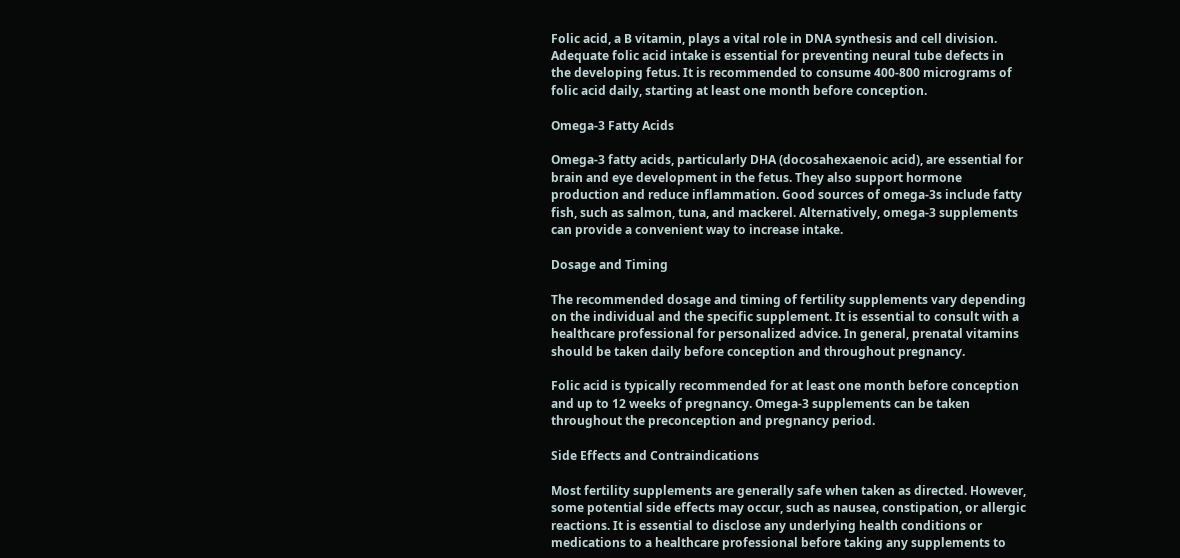Folic acid, a B vitamin, plays a vital role in DNA synthesis and cell division. Adequate folic acid intake is essential for preventing neural tube defects in the developing fetus. It is recommended to consume 400-800 micrograms of folic acid daily, starting at least one month before conception.

Omega-3 Fatty Acids

Omega-3 fatty acids, particularly DHA (docosahexaenoic acid), are essential for brain and eye development in the fetus. They also support hormone production and reduce inflammation. Good sources of omega-3s include fatty fish, such as salmon, tuna, and mackerel. Alternatively, omega-3 supplements can provide a convenient way to increase intake.

Dosage and Timing

The recommended dosage and timing of fertility supplements vary depending on the individual and the specific supplement. It is essential to consult with a healthcare professional for personalized advice. In general, prenatal vitamins should be taken daily before conception and throughout pregnancy.

Folic acid is typically recommended for at least one month before conception and up to 12 weeks of pregnancy. Omega-3 supplements can be taken throughout the preconception and pregnancy period.

Side Effects and Contraindications

Most fertility supplements are generally safe when taken as directed. However, some potential side effects may occur, such as nausea, constipation, or allergic reactions. It is essential to disclose any underlying health conditions or medications to a healthcare professional before taking any supplements to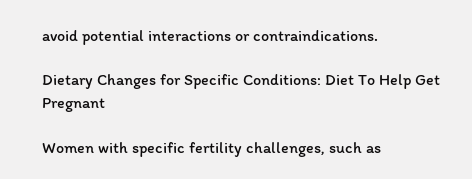avoid potential interactions or contraindications.

Dietary Changes for Specific Conditions: Diet To Help Get Pregnant

Women with specific fertility challenges, such as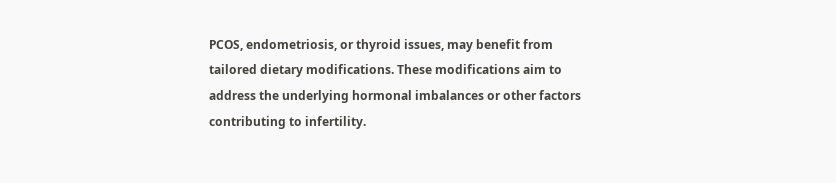PCOS, endometriosis, or thyroid issues, may benefit from tailored dietary modifications. These modifications aim to address the underlying hormonal imbalances or other factors contributing to infertility.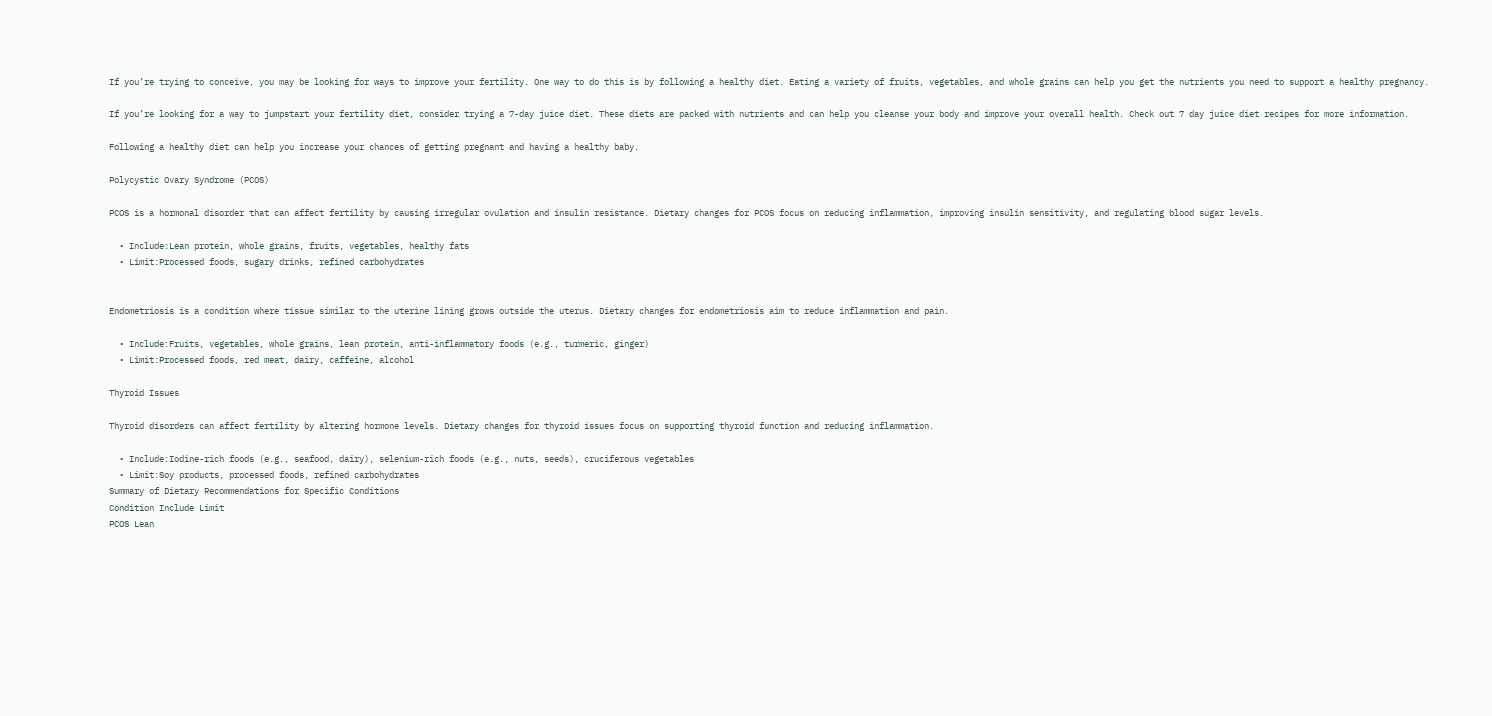If you’re trying to conceive, you may be looking for ways to improve your fertility. One way to do this is by following a healthy diet. Eating a variety of fruits, vegetables, and whole grains can help you get the nutrients you need to support a healthy pregnancy.

If you’re looking for a way to jumpstart your fertility diet, consider trying a 7-day juice diet. These diets are packed with nutrients and can help you cleanse your body and improve your overall health. Check out 7 day juice diet recipes for more information.

Following a healthy diet can help you increase your chances of getting pregnant and having a healthy baby.

Polycystic Ovary Syndrome (PCOS)

PCOS is a hormonal disorder that can affect fertility by causing irregular ovulation and insulin resistance. Dietary changes for PCOS focus on reducing inflammation, improving insulin sensitivity, and regulating blood sugar levels.

  • Include:Lean protein, whole grains, fruits, vegetables, healthy fats
  • Limit:Processed foods, sugary drinks, refined carbohydrates


Endometriosis is a condition where tissue similar to the uterine lining grows outside the uterus. Dietary changes for endometriosis aim to reduce inflammation and pain.

  • Include:Fruits, vegetables, whole grains, lean protein, anti-inflammatory foods (e.g., turmeric, ginger)
  • Limit:Processed foods, red meat, dairy, caffeine, alcohol

Thyroid Issues

Thyroid disorders can affect fertility by altering hormone levels. Dietary changes for thyroid issues focus on supporting thyroid function and reducing inflammation.

  • Include:Iodine-rich foods (e.g., seafood, dairy), selenium-rich foods (e.g., nuts, seeds), cruciferous vegetables
  • Limit:Soy products, processed foods, refined carbohydrates
Summary of Dietary Recommendations for Specific Conditions
Condition Include Limit
PCOS Lean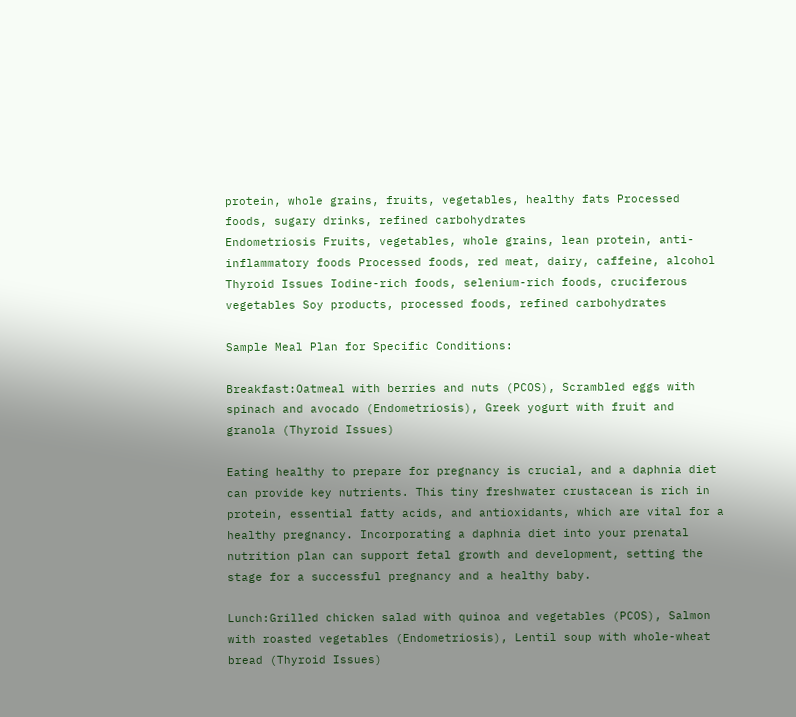protein, whole grains, fruits, vegetables, healthy fats Processed foods, sugary drinks, refined carbohydrates
Endometriosis Fruits, vegetables, whole grains, lean protein, anti-inflammatory foods Processed foods, red meat, dairy, caffeine, alcohol
Thyroid Issues Iodine-rich foods, selenium-rich foods, cruciferous vegetables Soy products, processed foods, refined carbohydrates

Sample Meal Plan for Specific Conditions:

Breakfast:Oatmeal with berries and nuts (PCOS), Scrambled eggs with spinach and avocado (Endometriosis), Greek yogurt with fruit and granola (Thyroid Issues)

Eating healthy to prepare for pregnancy is crucial, and a daphnia diet can provide key nutrients. This tiny freshwater crustacean is rich in protein, essential fatty acids, and antioxidants, which are vital for a healthy pregnancy. Incorporating a daphnia diet into your prenatal nutrition plan can support fetal growth and development, setting the stage for a successful pregnancy and a healthy baby.

Lunch:Grilled chicken salad with quinoa and vegetables (PCOS), Salmon with roasted vegetables (Endometriosis), Lentil soup with whole-wheat bread (Thyroid Issues)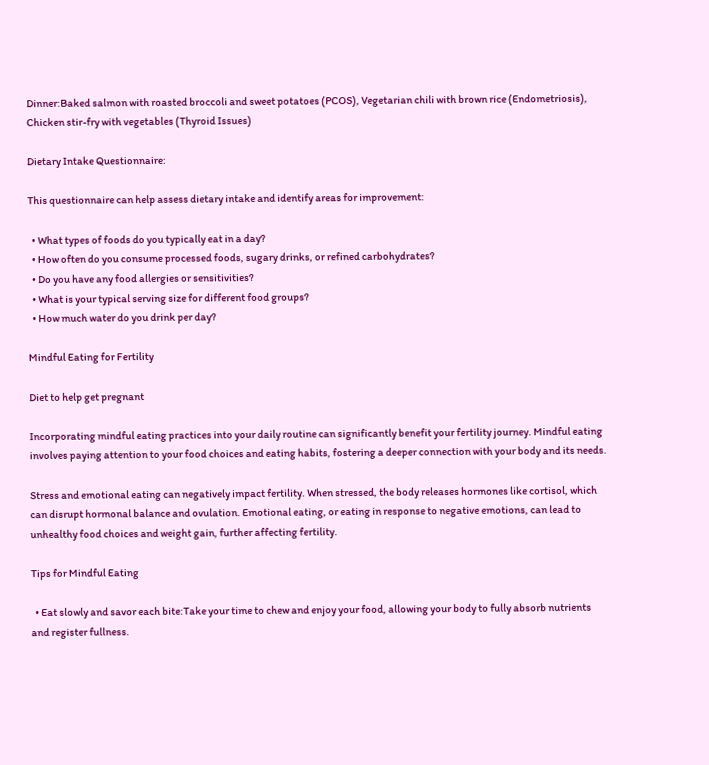Dinner:Baked salmon with roasted broccoli and sweet potatoes (PCOS), Vegetarian chili with brown rice (Endometriosis), Chicken stir-fry with vegetables (Thyroid Issues)

Dietary Intake Questionnaire:

This questionnaire can help assess dietary intake and identify areas for improvement:

  • What types of foods do you typically eat in a day?
  • How often do you consume processed foods, sugary drinks, or refined carbohydrates?
  • Do you have any food allergies or sensitivities?
  • What is your typical serving size for different food groups?
  • How much water do you drink per day?

Mindful Eating for Fertility

Diet to help get pregnant

Incorporating mindful eating practices into your daily routine can significantly benefit your fertility journey. Mindful eating involves paying attention to your food choices and eating habits, fostering a deeper connection with your body and its needs.

Stress and emotional eating can negatively impact fertility. When stressed, the body releases hormones like cortisol, which can disrupt hormonal balance and ovulation. Emotional eating, or eating in response to negative emotions, can lead to unhealthy food choices and weight gain, further affecting fertility.

Tips for Mindful Eating

  • Eat slowly and savor each bite:Take your time to chew and enjoy your food, allowing your body to fully absorb nutrients and register fullness.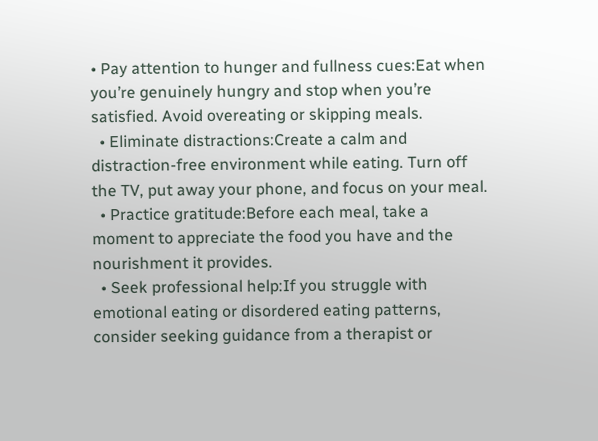• Pay attention to hunger and fullness cues:Eat when you’re genuinely hungry and stop when you’re satisfied. Avoid overeating or skipping meals.
  • Eliminate distractions:Create a calm and distraction-free environment while eating. Turn off the TV, put away your phone, and focus on your meal.
  • Practice gratitude:Before each meal, take a moment to appreciate the food you have and the nourishment it provides.
  • Seek professional help:If you struggle with emotional eating or disordered eating patterns, consider seeking guidance from a therapist or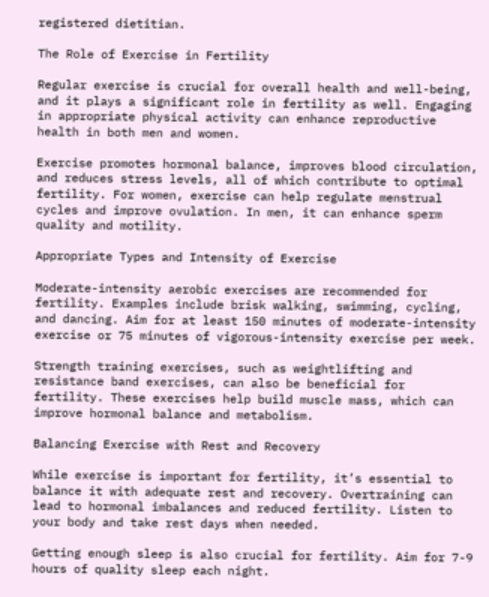registered dietitian.

The Role of Exercise in Fertility

Regular exercise is crucial for overall health and well-being, and it plays a significant role in fertility as well. Engaging in appropriate physical activity can enhance reproductive health in both men and women.

Exercise promotes hormonal balance, improves blood circulation, and reduces stress levels, all of which contribute to optimal fertility. For women, exercise can help regulate menstrual cycles and improve ovulation. In men, it can enhance sperm quality and motility.

Appropriate Types and Intensity of Exercise

Moderate-intensity aerobic exercises are recommended for fertility. Examples include brisk walking, swimming, cycling, and dancing. Aim for at least 150 minutes of moderate-intensity exercise or 75 minutes of vigorous-intensity exercise per week.

Strength training exercises, such as weightlifting and resistance band exercises, can also be beneficial for fertility. These exercises help build muscle mass, which can improve hormonal balance and metabolism.

Balancing Exercise with Rest and Recovery

While exercise is important for fertility, it’s essential to balance it with adequate rest and recovery. Overtraining can lead to hormonal imbalances and reduced fertility. Listen to your body and take rest days when needed.

Getting enough sleep is also crucial for fertility. Aim for 7-9 hours of quality sleep each night.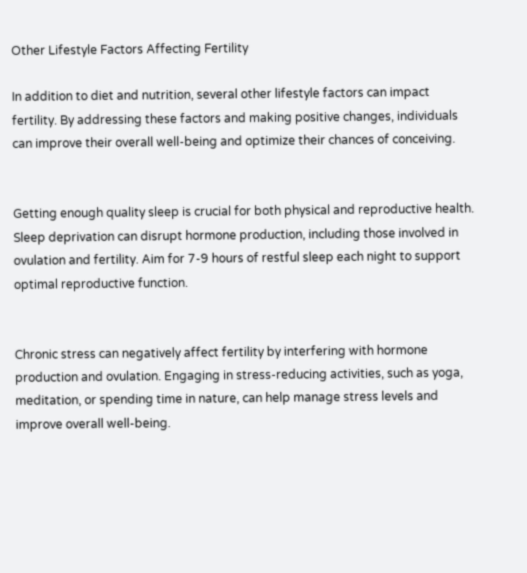Other Lifestyle Factors Affecting Fertility

In addition to diet and nutrition, several other lifestyle factors can impact fertility. By addressing these factors and making positive changes, individuals can improve their overall well-being and optimize their chances of conceiving.


Getting enough quality sleep is crucial for both physical and reproductive health. Sleep deprivation can disrupt hormone production, including those involved in ovulation and fertility. Aim for 7-9 hours of restful sleep each night to support optimal reproductive function.


Chronic stress can negatively affect fertility by interfering with hormone production and ovulation. Engaging in stress-reducing activities, such as yoga, meditation, or spending time in nature, can help manage stress levels and improve overall well-being.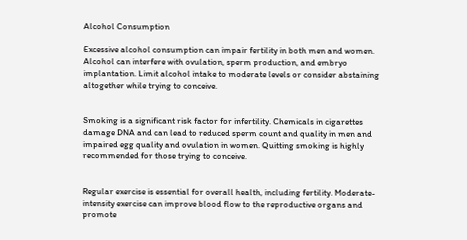Alcohol Consumption

Excessive alcohol consumption can impair fertility in both men and women. Alcohol can interfere with ovulation, sperm production, and embryo implantation. Limit alcohol intake to moderate levels or consider abstaining altogether while trying to conceive.


Smoking is a significant risk factor for infertility. Chemicals in cigarettes damage DNA and can lead to reduced sperm count and quality in men and impaired egg quality and ovulation in women. Quitting smoking is highly recommended for those trying to conceive.


Regular exercise is essential for overall health, including fertility. Moderate-intensity exercise can improve blood flow to the reproductive organs and promote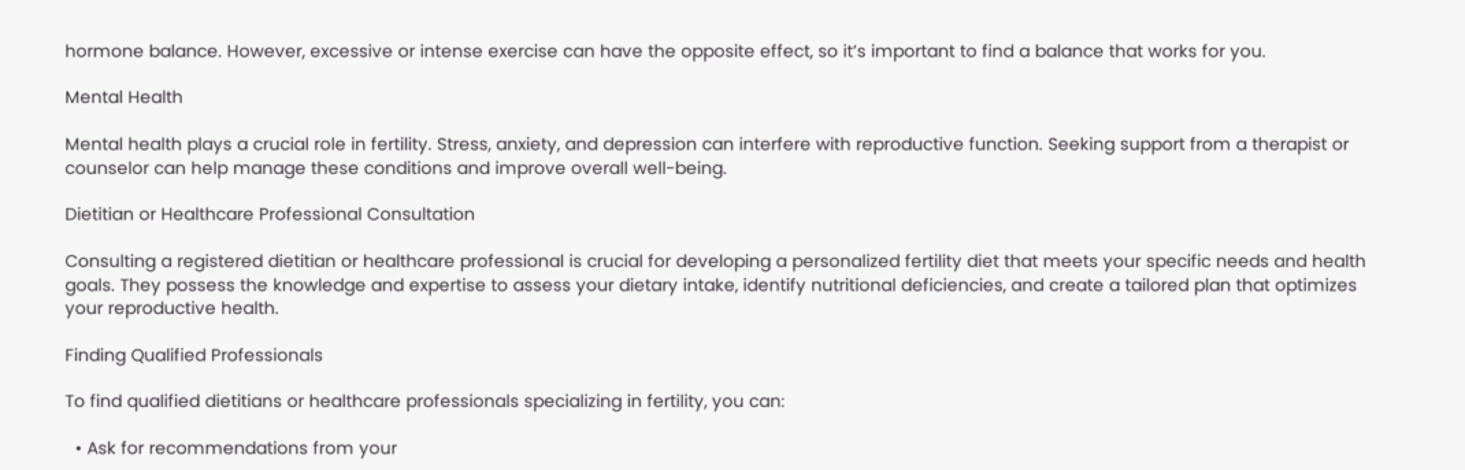hormone balance. However, excessive or intense exercise can have the opposite effect, so it’s important to find a balance that works for you.

Mental Health

Mental health plays a crucial role in fertility. Stress, anxiety, and depression can interfere with reproductive function. Seeking support from a therapist or counselor can help manage these conditions and improve overall well-being.

Dietitian or Healthcare Professional Consultation

Consulting a registered dietitian or healthcare professional is crucial for developing a personalized fertility diet that meets your specific needs and health goals. They possess the knowledge and expertise to assess your dietary intake, identify nutritional deficiencies, and create a tailored plan that optimizes your reproductive health.

Finding Qualified Professionals

To find qualified dietitians or healthcare professionals specializing in fertility, you can:

  • Ask for recommendations from your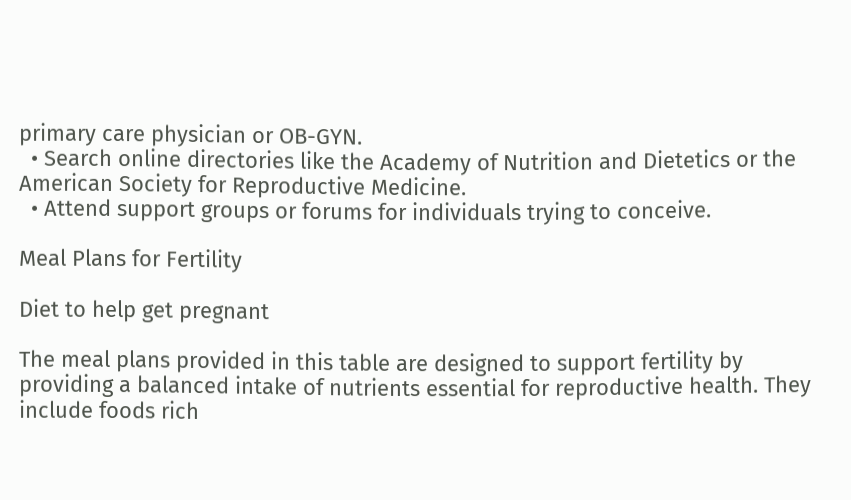primary care physician or OB-GYN.
  • Search online directories like the Academy of Nutrition and Dietetics or the American Society for Reproductive Medicine.
  • Attend support groups or forums for individuals trying to conceive.

Meal Plans for Fertility

Diet to help get pregnant

The meal plans provided in this table are designed to support fertility by providing a balanced intake of nutrients essential for reproductive health. They include foods rich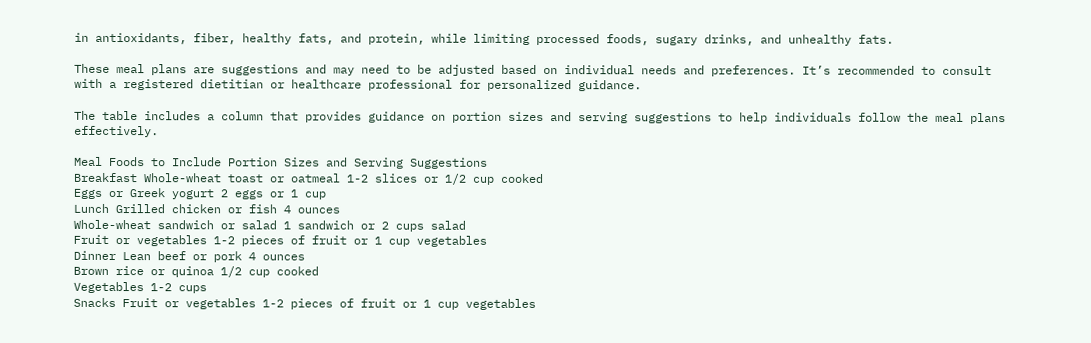in antioxidants, fiber, healthy fats, and protein, while limiting processed foods, sugary drinks, and unhealthy fats.

These meal plans are suggestions and may need to be adjusted based on individual needs and preferences. It’s recommended to consult with a registered dietitian or healthcare professional for personalized guidance.

The table includes a column that provides guidance on portion sizes and serving suggestions to help individuals follow the meal plans effectively.

Meal Foods to Include Portion Sizes and Serving Suggestions
Breakfast Whole-wheat toast or oatmeal 1-2 slices or 1/2 cup cooked
Eggs or Greek yogurt 2 eggs or 1 cup
Lunch Grilled chicken or fish 4 ounces
Whole-wheat sandwich or salad 1 sandwich or 2 cups salad
Fruit or vegetables 1-2 pieces of fruit or 1 cup vegetables
Dinner Lean beef or pork 4 ounces
Brown rice or quinoa 1/2 cup cooked
Vegetables 1-2 cups
Snacks Fruit or vegetables 1-2 pieces of fruit or 1 cup vegetables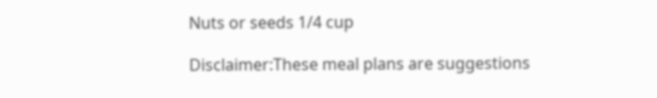Nuts or seeds 1/4 cup

Disclaimer:These meal plans are suggestions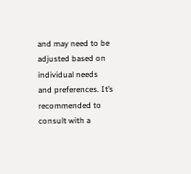and may need to be adjusted based on individual needs and preferences. It’s recommended to consult with a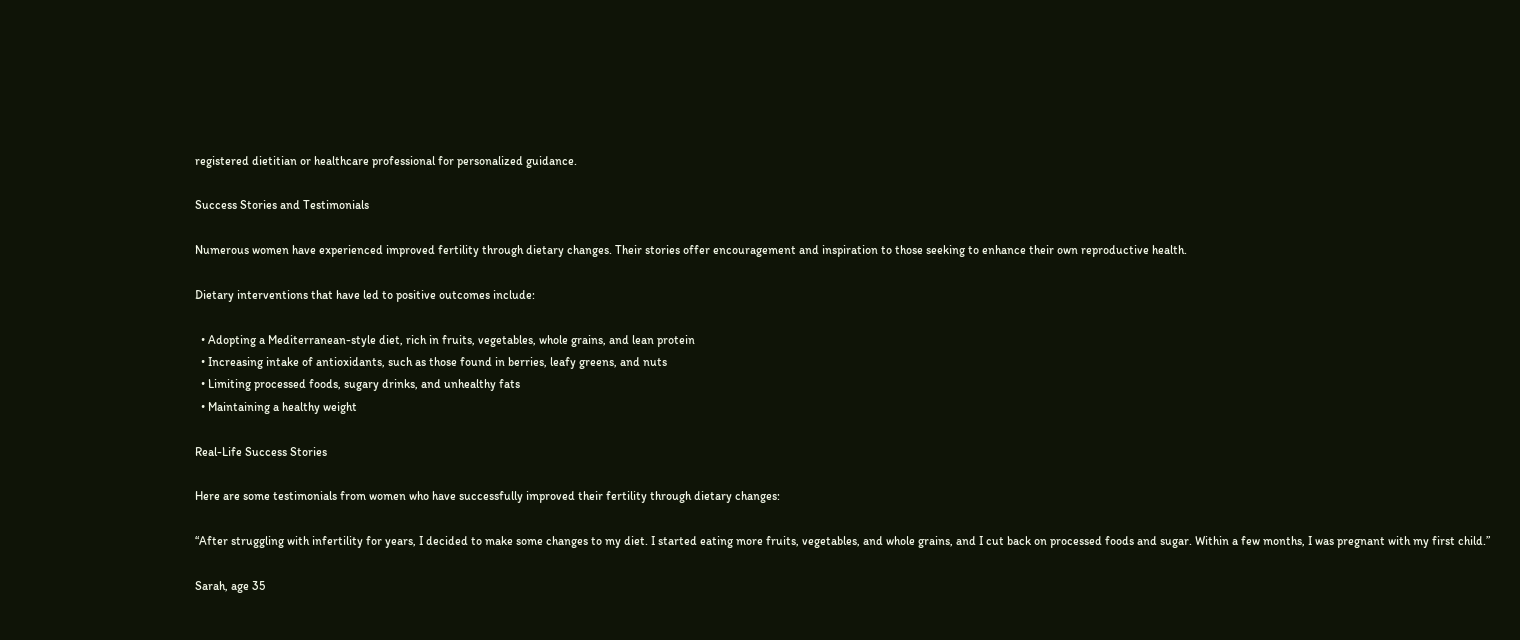registered dietitian or healthcare professional for personalized guidance.

Success Stories and Testimonials

Numerous women have experienced improved fertility through dietary changes. Their stories offer encouragement and inspiration to those seeking to enhance their own reproductive health.

Dietary interventions that have led to positive outcomes include:

  • Adopting a Mediterranean-style diet, rich in fruits, vegetables, whole grains, and lean protein
  • Increasing intake of antioxidants, such as those found in berries, leafy greens, and nuts
  • Limiting processed foods, sugary drinks, and unhealthy fats
  • Maintaining a healthy weight

Real-Life Success Stories

Here are some testimonials from women who have successfully improved their fertility through dietary changes:

“After struggling with infertility for years, I decided to make some changes to my diet. I started eating more fruits, vegetables, and whole grains, and I cut back on processed foods and sugar. Within a few months, I was pregnant with my first child.”

Sarah, age 35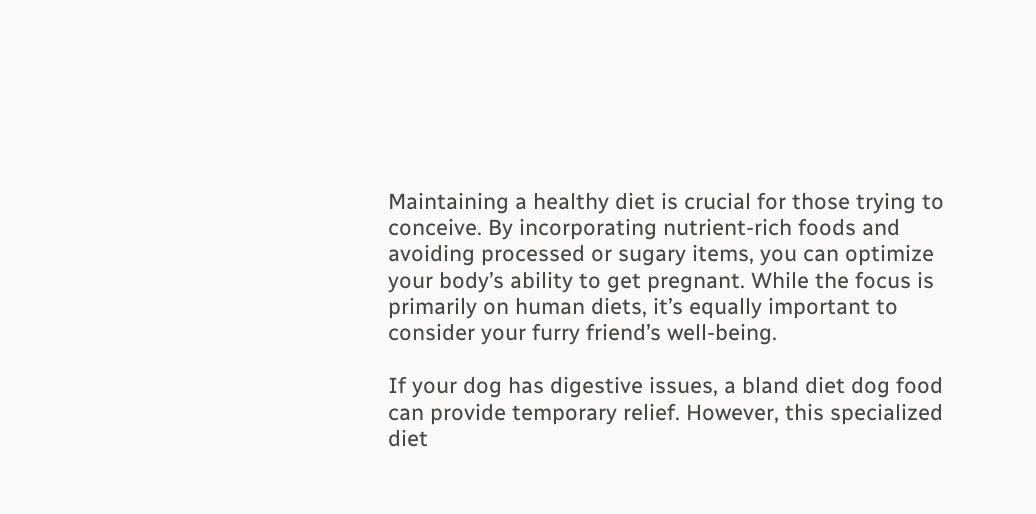Maintaining a healthy diet is crucial for those trying to conceive. By incorporating nutrient-rich foods and avoiding processed or sugary items, you can optimize your body’s ability to get pregnant. While the focus is primarily on human diets, it’s equally important to consider your furry friend’s well-being.

If your dog has digestive issues, a bland diet dog food can provide temporary relief. However, this specialized diet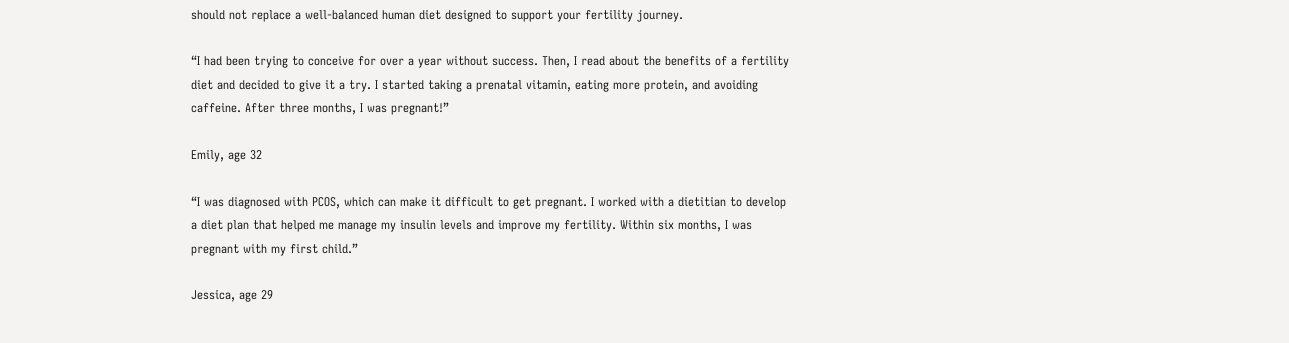should not replace a well-balanced human diet designed to support your fertility journey.

“I had been trying to conceive for over a year without success. Then, I read about the benefits of a fertility diet and decided to give it a try. I started taking a prenatal vitamin, eating more protein, and avoiding caffeine. After three months, I was pregnant!”

Emily, age 32

“I was diagnosed with PCOS, which can make it difficult to get pregnant. I worked with a dietitian to develop a diet plan that helped me manage my insulin levels and improve my fertility. Within six months, I was pregnant with my first child.”

Jessica, age 29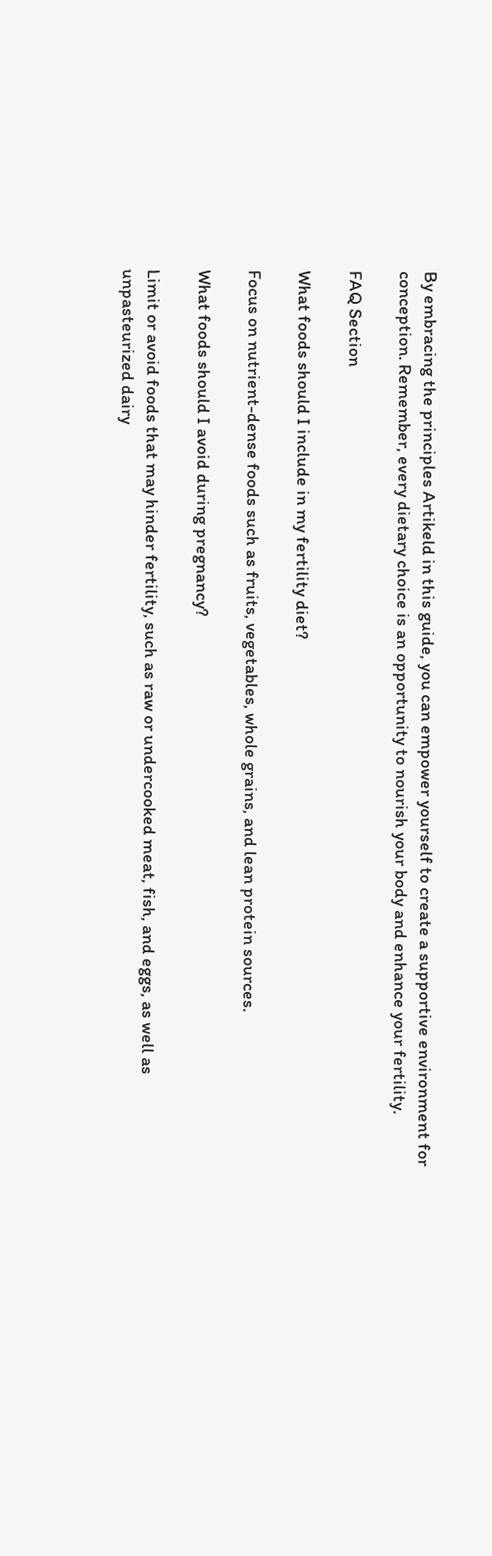By embracing the principles Artikeld in this guide, you can empower yourself to create a supportive environment for conception. Remember, every dietary choice is an opportunity to nourish your body and enhance your fertility.

FAQ Section

What foods should I include in my fertility diet?

Focus on nutrient-dense foods such as fruits, vegetables, whole grains, and lean protein sources.

What foods should I avoid during pregnancy?

Limit or avoid foods that may hinder fertility, such as raw or undercooked meat, fish, and eggs, as well as unpasteurized dairy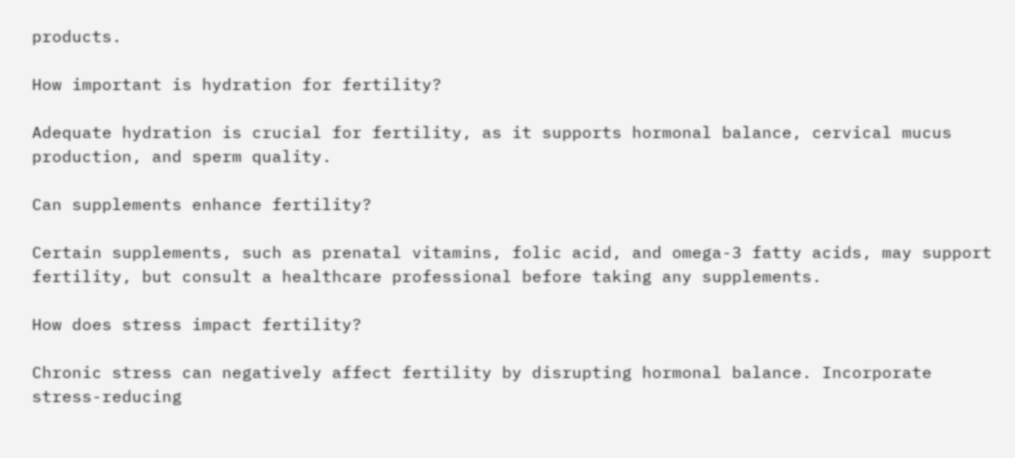products.

How important is hydration for fertility?

Adequate hydration is crucial for fertility, as it supports hormonal balance, cervical mucus production, and sperm quality.

Can supplements enhance fertility?

Certain supplements, such as prenatal vitamins, folic acid, and omega-3 fatty acids, may support fertility, but consult a healthcare professional before taking any supplements.

How does stress impact fertility?

Chronic stress can negatively affect fertility by disrupting hormonal balance. Incorporate stress-reducing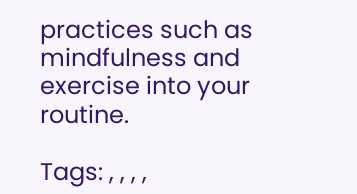practices such as mindfulness and exercise into your routine.

Tags: , , , ,